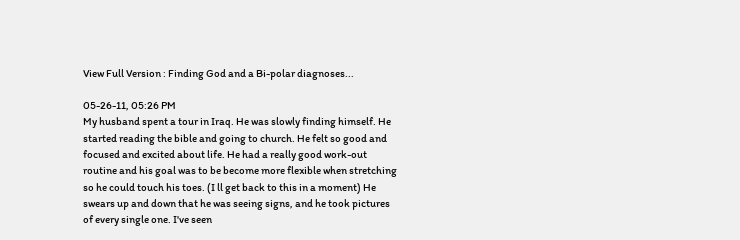View Full Version : Finding God and a Bi-polar diagnoses...

05-26-11, 05:26 PM
My husband spent a tour in Iraq. He was slowly finding himself. He started reading the bible and going to church. He felt so good and focused and excited about life. He had a really good work-out routine and his goal was to be become more flexible when stretching so he could touch his toes. (I ll get back to this in a moment) He swears up and down that he was seeing signs, and he took pictures of every single one. I've seen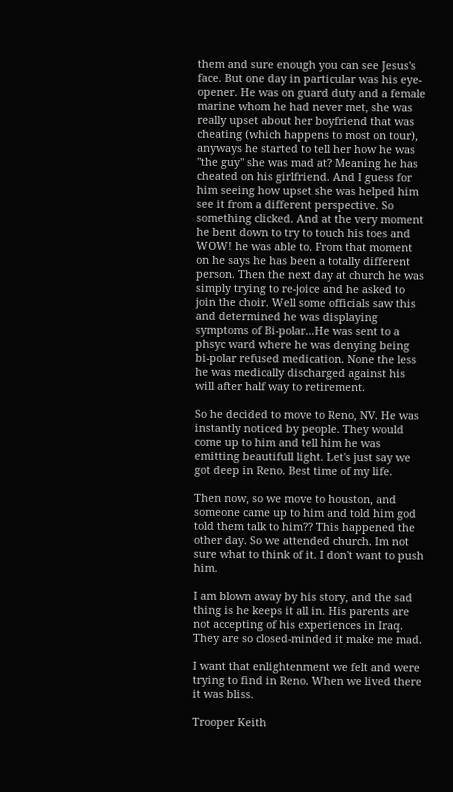them and sure enough you can see Jesus's face. But one day in particular was his eye-opener. He was on guard duty and a female marine whom he had never met, she was really upset about her boyfriend that was cheating (which happens to most on tour), anyways he started to tell her how he was "the guy" she was mad at? Meaning he has cheated on his girlfriend. And I guess for him seeing how upset she was helped him see it from a different perspective. So something clicked. And at the very moment he bent down to try to touch his toes and WOW! he was able to. From that moment on he says he has been a totally different person. Then the next day at church he was simply trying to re-joice and he asked to join the choir. Well some officials saw this and determined he was displaying symptoms of Bi-polar...He was sent to a phsyc ward where he was denying being bi-polar refused medication. None the less he was medically discharged against his will after half way to retirement.

So he decided to move to Reno, NV. He was instantly noticed by people. They would come up to him and tell him he was emitting beautifull light. Let's just say we got deep in Reno. Best time of my life.

Then now, so we move to houston, and someone came up to him and told him god told them talk to him?? This happened the other day. So we attended church. Im not sure what to think of it. I don't want to push him.

I am blown away by his story, and the sad thing is he keeps it all in. His parents are not accepting of his experiences in Iraq. They are so closed-minded it make me mad.

I want that enlightenment we felt and were trying to find in Reno. When we lived there it was bliss.

Trooper Keith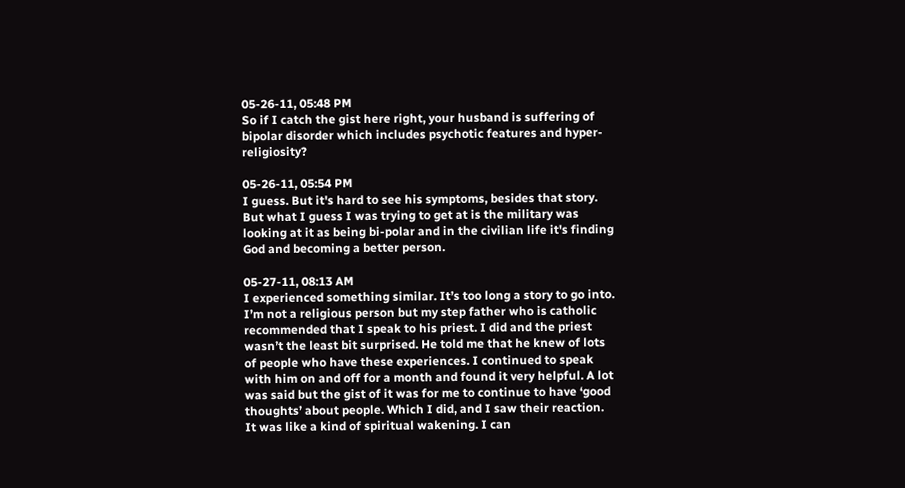05-26-11, 05:48 PM
So if I catch the gist here right, your husband is suffering of bipolar disorder which includes psychotic features and hyper-religiosity?

05-26-11, 05:54 PM
I guess. But it's hard to see his symptoms, besides that story. But what I guess I was trying to get at is the military was looking at it as being bi-polar and in the civilian life it's finding God and becoming a better person.

05-27-11, 08:13 AM
I experienced something similar. It’s too long a story to go into. I’m not a religious person but my step father who is catholic recommended that I speak to his priest. I did and the priest wasn’t the least bit surprised. He told me that he knew of lots of people who have these experiences. I continued to speak with him on and off for a month and found it very helpful. A lot was said but the gist of it was for me to continue to have ‘good thoughts’ about people. Which I did, and I saw their reaction. It was like a kind of spiritual wakening. I can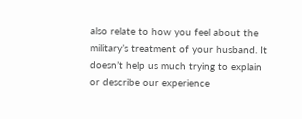also relate to how you feel about the military’s treatment of your husband. It doesn’t help us much trying to explain or describe our experience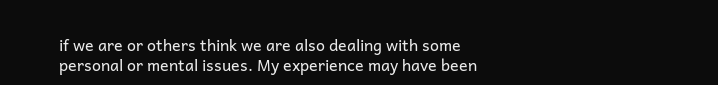if we are or others think we are also dealing with some personal or mental issues. My experience may have been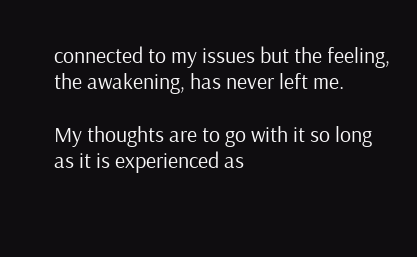connected to my issues but the feeling, the awakening, has never left me.

My thoughts are to go with it so long as it is experienced as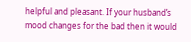helpful and pleasant. If your husband’s mood changes for the bad then it would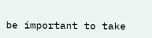be important to take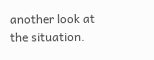another look at the situation.